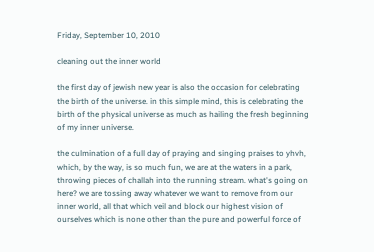Friday, September 10, 2010

cleaning out the inner world

the first day of jewish new year is also the occasion for celebrating the birth of the universe. in this simple mind, this is celebrating the birth of the physical universe as much as hailing the fresh beginning of my inner universe.

the culmination of a full day of praying and singing praises to yhvh, which, by the way, is so much fun, we are at the waters in a park, throwing pieces of challah into the running stream. what's going on here? we are tossing away whatever we want to remove from our inner world, all that which veil and block our highest vision of ourselves which is none other than the pure and powerful force of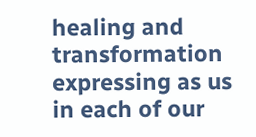healing and transformation expressing as us in each of our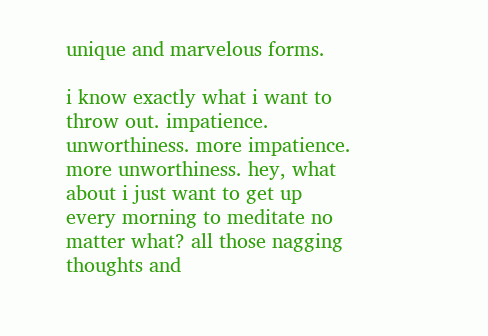unique and marvelous forms.

i know exactly what i want to throw out. impatience. unworthiness. more impatience. more unworthiness. hey, what about i just want to get up every morning to meditate no matter what? all those nagging thoughts and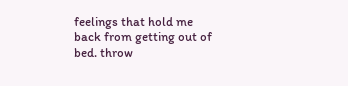feelings that hold me back from getting out of bed. throw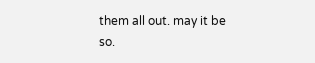them all out. may it be so.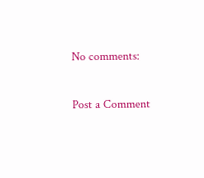No comments:

Post a Comment